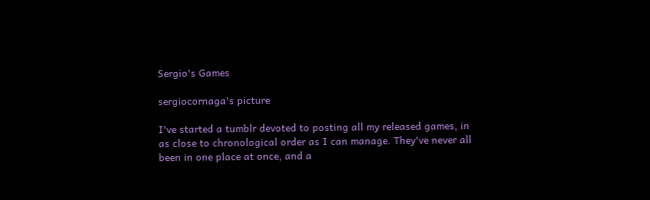Sergio's Games

sergiocornaga's picture

I've started a tumblr devoted to posting all my released games, in as close to chronological order as I can manage. They've never all been in one place at once, and a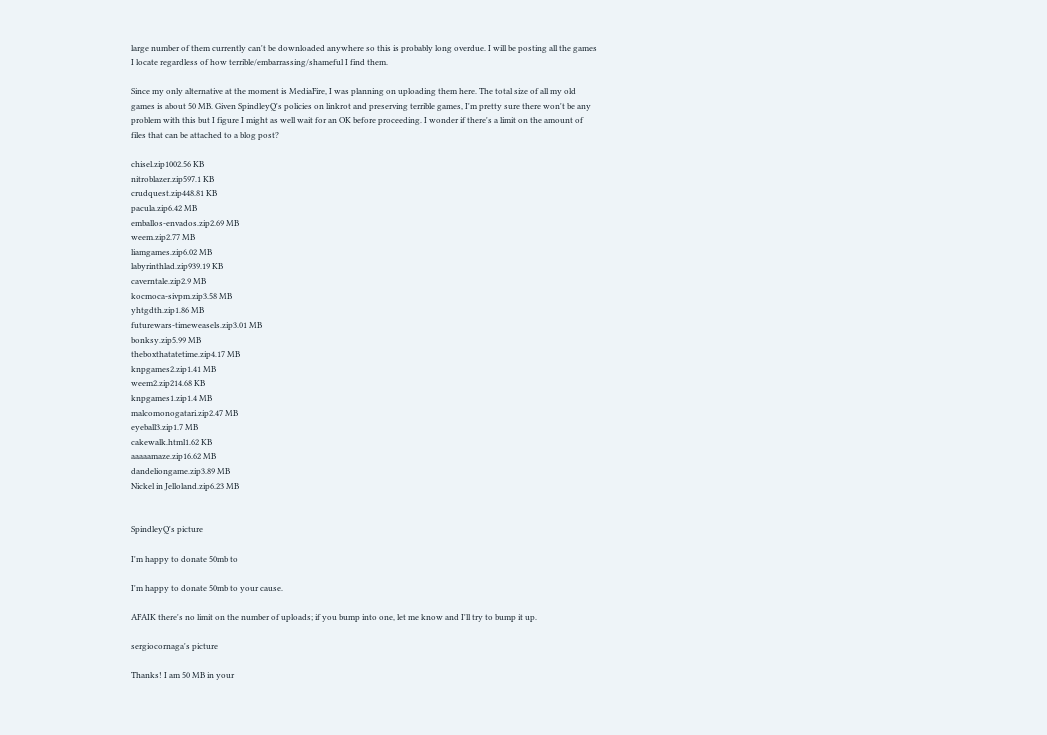large number of them currently can't be downloaded anywhere so this is probably long overdue. I will be posting all the games I locate regardless of how terrible/embarrassing/shameful I find them.

Since my only alternative at the moment is MediaFire, I was planning on uploading them here. The total size of all my old games is about 50 MB. Given SpindleyQ's policies on linkrot and preserving terrible games, I'm pretty sure there won't be any problem with this but I figure I might as well wait for an OK before proceeding. I wonder if there's a limit on the amount of files that can be attached to a blog post?

chisel.zip1002.56 KB
nitroblazer.zip597.1 KB
crudquest.zip448.81 KB
pacula.zip6.42 MB
emballos-envados.zip2.69 MB
weem.zip2.77 MB
liamgames.zip6.02 MB
labyrinthlad.zip939.19 KB
caverntale.zip2.9 MB
kocmoca-sivpm.zip3.58 MB
yhtgdth.zip1.86 MB
futurewars-timeweasels.zip3.01 MB
bonksy.zip5.99 MB
theboxthatatetime.zip4.17 MB
knpgames2.zip1.41 MB
weem2.zip214.68 KB
knpgames1.zip1.4 MB
malcomonogatari.zip2.47 MB
eyeball3.zip1.7 MB
cakewalk.html1.62 KB
aaaaamaze.zip16.62 MB
dandeliongame.zip3.89 MB
Nickel in Jelloland.zip6.23 MB


SpindleyQ's picture

I'm happy to donate 50mb to

I'm happy to donate 50mb to your cause.

AFAIK there's no limit on the number of uploads; if you bump into one, let me know and I'll try to bump it up.

sergiocornaga's picture

Thanks! I am 50 MB in your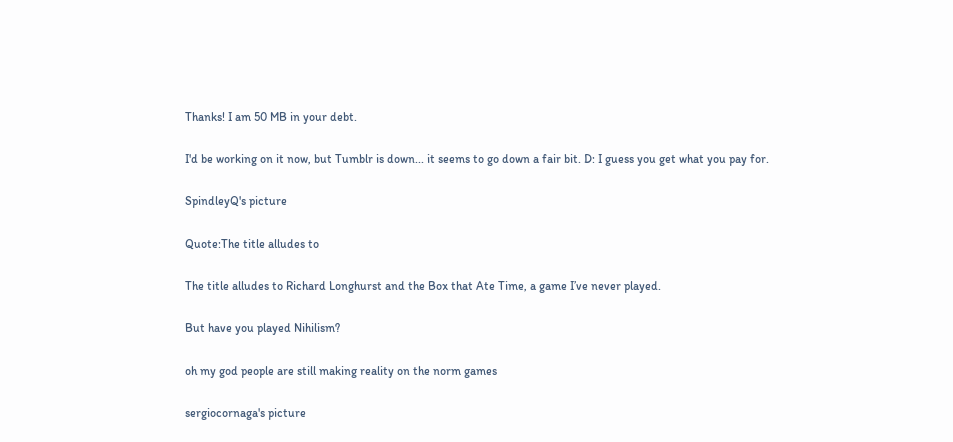Thanks! I am 50 MB in your debt.

I'd be working on it now, but Tumblr is down... it seems to go down a fair bit. D: I guess you get what you pay for.

SpindleyQ's picture

Quote:The title alludes to

The title alludes to Richard Longhurst and the Box that Ate Time, a game I’ve never played.

But have you played Nihilism?

oh my god people are still making reality on the norm games

sergiocornaga's picture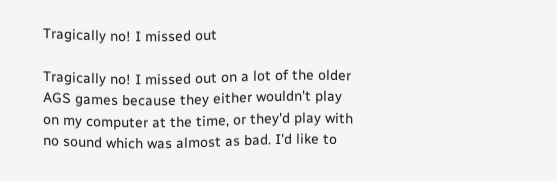Tragically no! I missed out

Tragically no! I missed out on a lot of the older AGS games because they either wouldn't play on my computer at the time, or they'd play with no sound which was almost as bad. I'd like to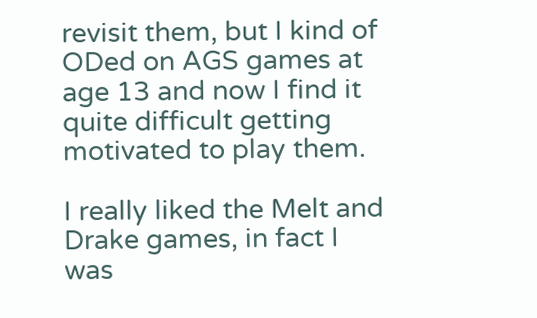revisit them, but I kind of ODed on AGS games at age 13 and now I find it quite difficult getting motivated to play them.

I really liked the Melt and Drake games, in fact I was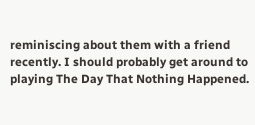reminiscing about them with a friend recently. I should probably get around to playing The Day That Nothing Happened.